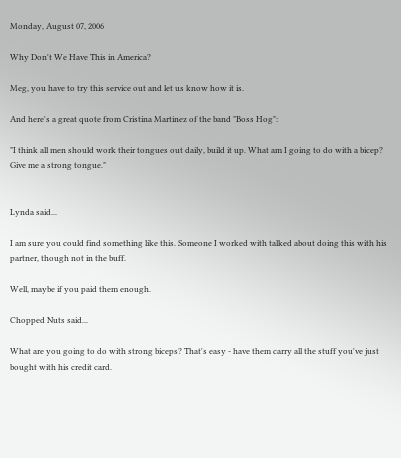Monday, August 07, 2006

Why Don't We Have This in America?

Meg, you have to try this service out and let us know how it is.

And here's a great quote from Cristina Martinez of the band "Boss Hog":

"I think all men should work their tongues out daily, build it up. What am I going to do with a bicep? Give me a strong tongue."


Lynda said...

I am sure you could find something like this. Someone I worked with talked about doing this with his partner, though not in the buff.

Well, maybe if you paid them enough.

Chopped Nuts said...

What are you going to do with strong biceps? That's easy - have them carry all the stuff you've just bought with his credit card.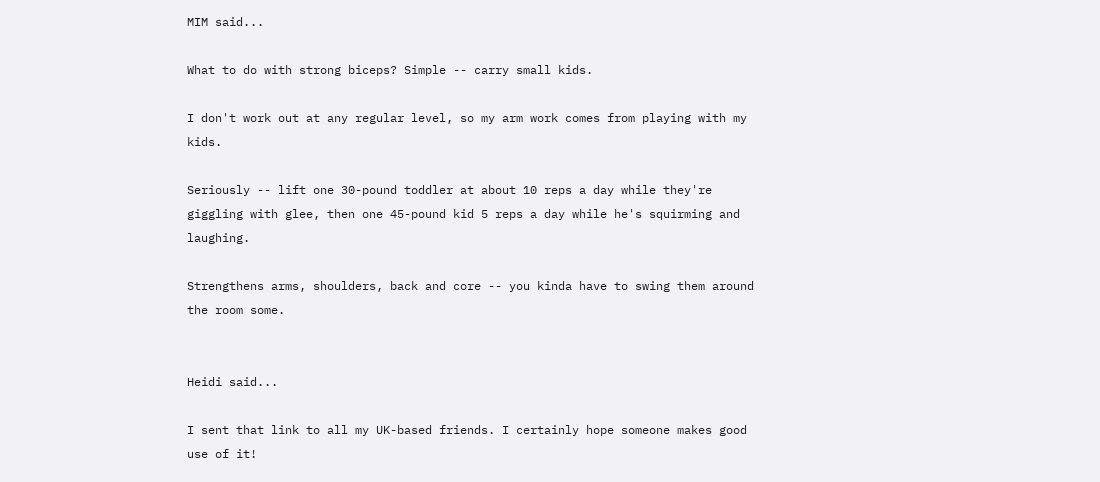MIM said...

What to do with strong biceps? Simple -- carry small kids.

I don't work out at any regular level, so my arm work comes from playing with my kids.

Seriously -- lift one 30-pound toddler at about 10 reps a day while they're giggling with glee, then one 45-pound kid 5 reps a day while he's squirming and laughing.

Strengthens arms, shoulders, back and core -- you kinda have to swing them around the room some.


Heidi said...

I sent that link to all my UK-based friends. I certainly hope someone makes good use of it!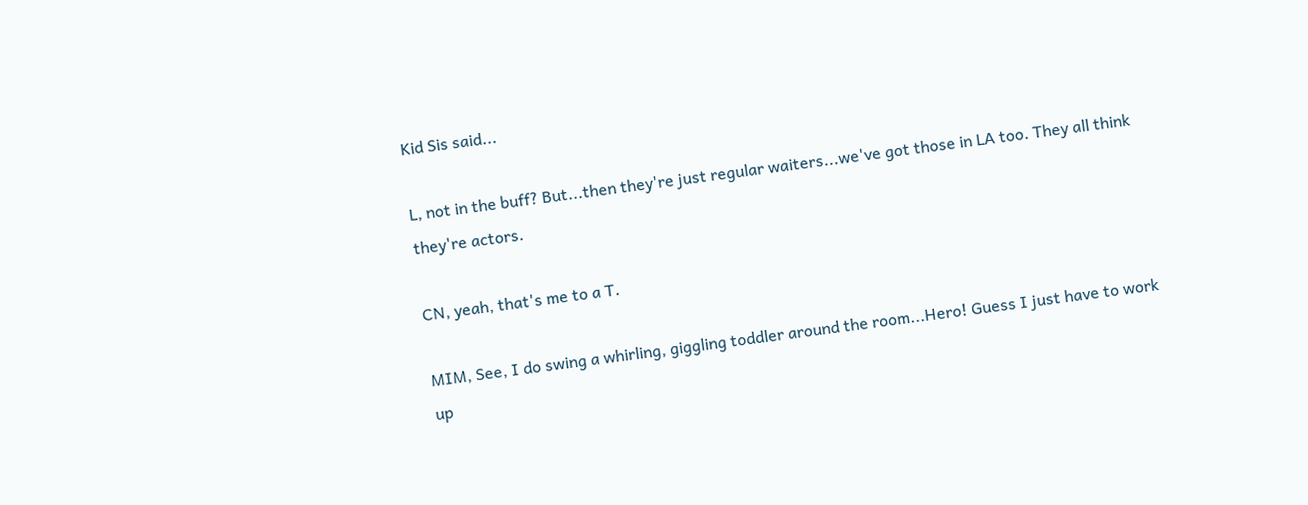Kid Sis said...

L, not in the buff? But...then they're just regular waiters...we've got those in LA too. They all think they're actors.

CN, yeah, that's me to a T.

MIM, See, I do swing a whirling, giggling toddler around the room...Hero! Guess I just have to work up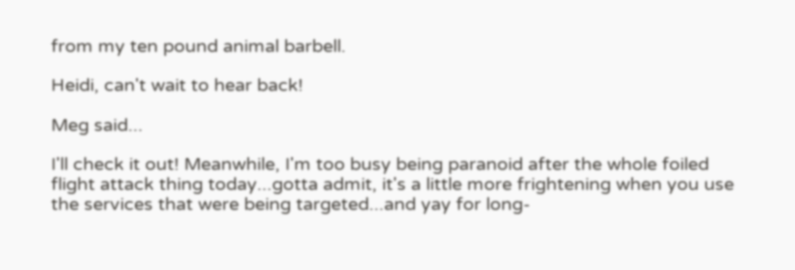from my ten pound animal barbell.

Heidi, can't wait to hear back!

Meg said...

I'll check it out! Meanwhile, I'm too busy being paranoid after the whole foiled flight attack thing today...gotta admit, it's a little more frightening when you use the services that were being targeted...and yay for long-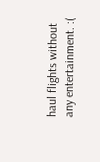haul flights without any entertainment. :(